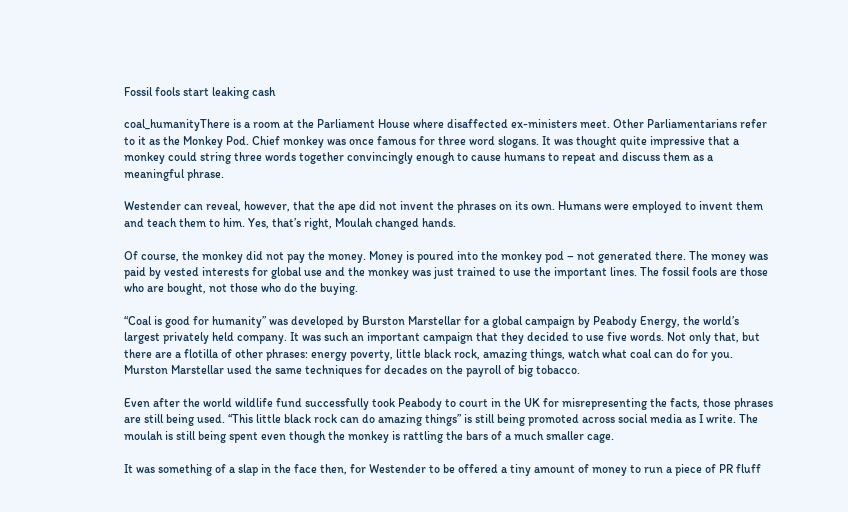Fossil fools start leaking cash

coal_humanityThere is a room at the Parliament House where disaffected ex-ministers meet. Other Parliamentarians refer to it as the Monkey Pod. Chief monkey was once famous for three word slogans. It was thought quite impressive that a monkey could string three words together convincingly enough to cause humans to repeat and discuss them as a meaningful phrase.

Westender can reveal, however, that the ape did not invent the phrases on its own. Humans were employed to invent them and teach them to him. Yes, that’s right, Moulah changed hands.

Of course, the monkey did not pay the money. Money is poured into the monkey pod – not generated there. The money was paid by vested interests for global use and the monkey was just trained to use the important lines. The fossil fools are those who are bought, not those who do the buying.

“Coal is good for humanity” was developed by Burston Marstellar for a global campaign by Peabody Energy, the world’s largest privately held company. It was such an important campaign that they decided to use five words. Not only that, but there are a flotilla of other phrases: energy poverty, little black rock, amazing things, watch what coal can do for you. Murston Marstellar used the same techniques for decades on the payroll of big tobacco.

Even after the world wildlife fund successfully took Peabody to court in the UK for misrepresenting the facts, those phrases are still being used. “This little black rock can do amazing things” is still being promoted across social media as I write. The moulah is still being spent even though the monkey is rattling the bars of a much smaller cage.

It was something of a slap in the face then, for Westender to be offered a tiny amount of money to run a piece of PR fluff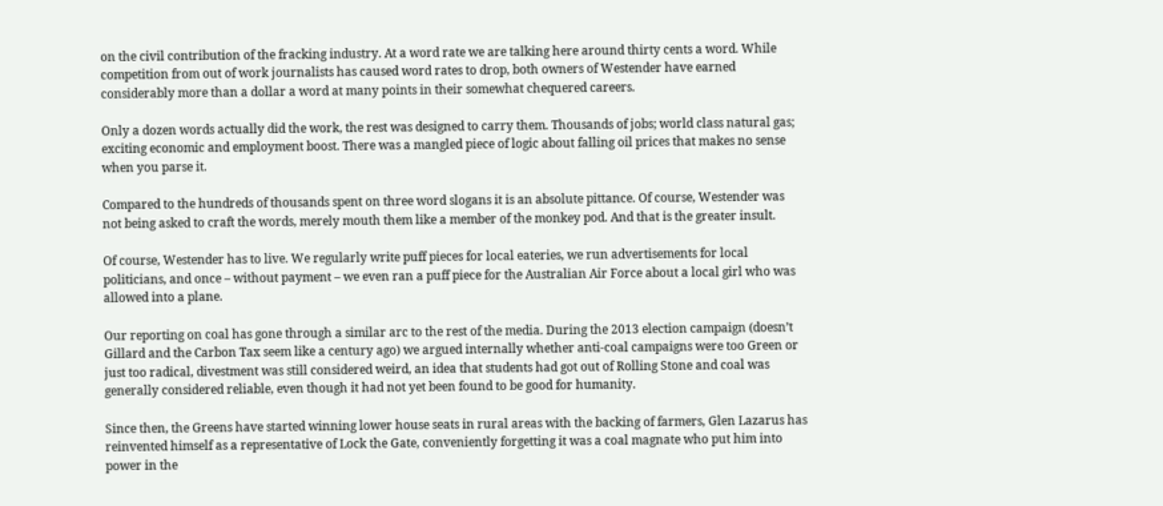on the civil contribution of the fracking industry. At a word rate we are talking here around thirty cents a word. While competition from out of work journalists has caused word rates to drop, both owners of Westender have earned considerably more than a dollar a word at many points in their somewhat chequered careers.

Only a dozen words actually did the work, the rest was designed to carry them. Thousands of jobs; world class natural gas; exciting economic and employment boost. There was a mangled piece of logic about falling oil prices that makes no sense when you parse it.

Compared to the hundreds of thousands spent on three word slogans it is an absolute pittance. Of course, Westender was not being asked to craft the words, merely mouth them like a member of the monkey pod. And that is the greater insult.

Of course, Westender has to live. We regularly write puff pieces for local eateries, we run advertisements for local politicians, and once – without payment – we even ran a puff piece for the Australian Air Force about a local girl who was allowed into a plane.

Our reporting on coal has gone through a similar arc to the rest of the media. During the 2013 election campaign (doesn’t Gillard and the Carbon Tax seem like a century ago) we argued internally whether anti-coal campaigns were too Green or just too radical, divestment was still considered weird, an idea that students had got out of Rolling Stone and coal was generally considered reliable, even though it had not yet been found to be good for humanity.

Since then, the Greens have started winning lower house seats in rural areas with the backing of farmers, Glen Lazarus has reinvented himself as a representative of Lock the Gate, conveniently forgetting it was a coal magnate who put him into power in the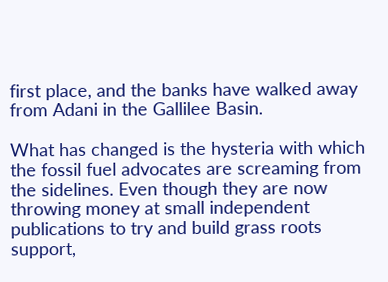first place, and the banks have walked away from Adani in the Gallilee Basin.

What has changed is the hysteria with which the fossil fuel advocates are screaming from the sidelines. Even though they are now throwing money at small independent publications to try and build grass roots support,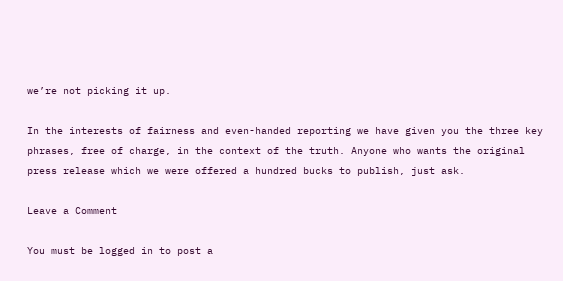we’re not picking it up.

In the interests of fairness and even-handed reporting we have given you the three key phrases, free of charge, in the context of the truth. Anyone who wants the original press release which we were offered a hundred bucks to publish, just ask.

Leave a Comment

You must be logged in to post a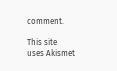comment.

This site uses Akismet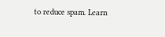to reduce spam. Learn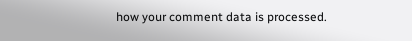how your comment data is processed.